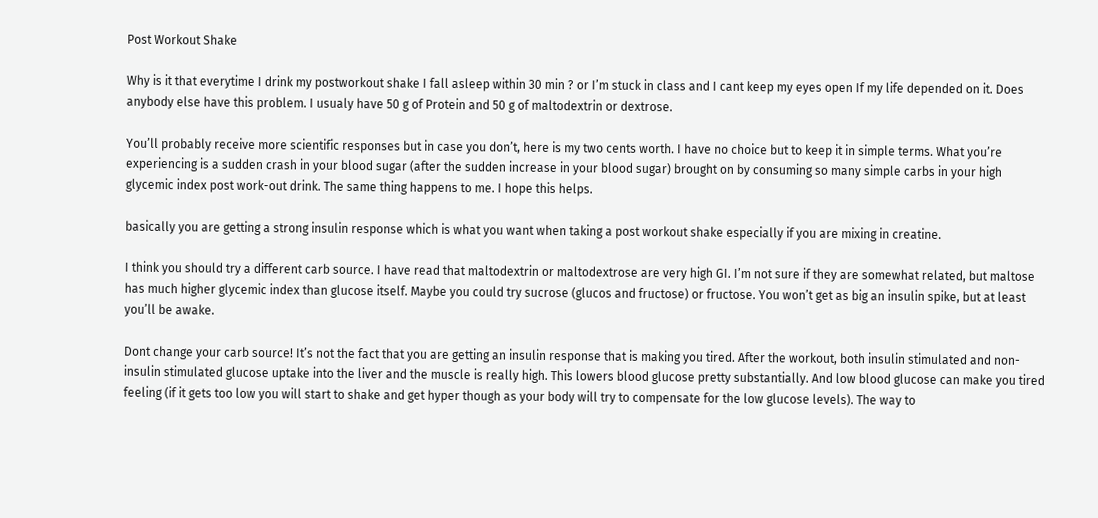Post Workout Shake

Why is it that everytime I drink my postworkout shake I fall asleep within 30 min ? or I’m stuck in class and I cant keep my eyes open If my life depended on it. Does anybody else have this problem. I usualy have 50 g of Protein and 50 g of maltodextrin or dextrose.

You’ll probably receive more scientific responses but in case you don’t, here is my two cents worth. I have no choice but to keep it in simple terms. What you’re experiencing is a sudden crash in your blood sugar (after the sudden increase in your blood sugar) brought on by consuming so many simple carbs in your high glycemic index post work-out drink. The same thing happens to me. I hope this helps.

basically you are getting a strong insulin response which is what you want when taking a post workout shake especially if you are mixing in creatine.

I think you should try a different carb source. I have read that maltodextrin or maltodextrose are very high GI. I’m not sure if they are somewhat related, but maltose has much higher glycemic index than glucose itself. Maybe you could try sucrose (glucos and fructose) or fructose. You won’t get as big an insulin spike, but at least you’ll be awake.

Dont change your carb source! It’s not the fact that you are getting an insulin response that is making you tired. After the workout, both insulin stimulated and non-insulin stimulated glucose uptake into the liver and the muscle is really high. This lowers blood glucose pretty substantially. And low blood glucose can make you tired feeling (if it gets too low you will start to shake and get hyper though as your body will try to compensate for the low glucose levels). The way to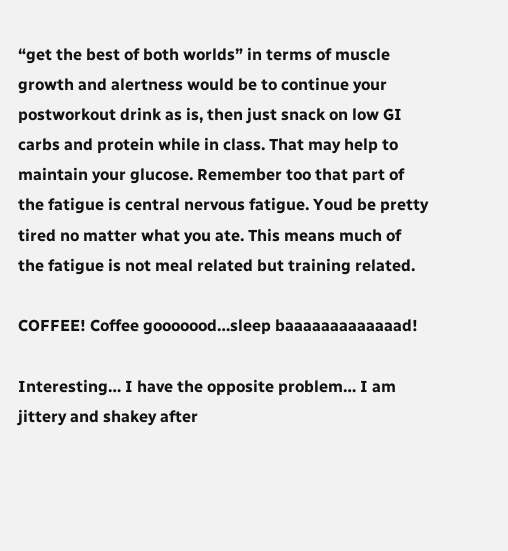“get the best of both worlds” in terms of muscle growth and alertness would be to continue your postworkout drink as is, then just snack on low GI carbs and protein while in class. That may help to maintain your glucose. Remember too that part of the fatigue is central nervous fatigue. Youd be pretty tired no matter what you ate. This means much of the fatigue is not meal related but training related.

COFFEE! Coffee gooooood…sleep baaaaaaaaaaaaad!

Interesting… I have the opposite problem… I am jittery and shakey after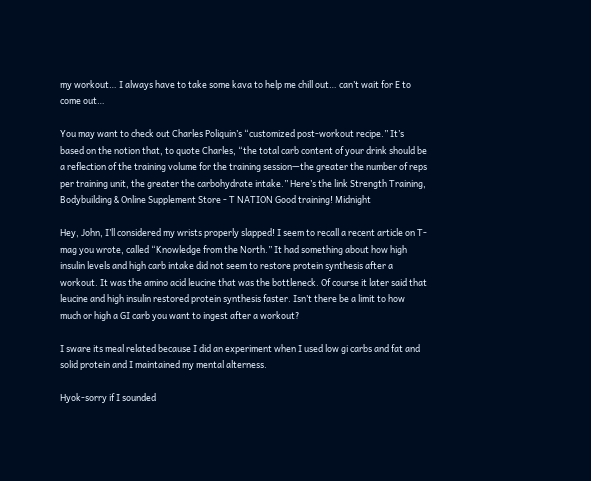my workout… I always have to take some kava to help me chill out… can’t wait for E to come out…

You may want to check out Charles Poliquin’s “customized post-workout recipe.” It’s based on the notion that, to quote Charles, “the total carb content of your drink should be a reflection of the training volume for the training session—the greater the number of reps per training unit, the greater the carbohydrate intake.” Here’s the link Strength Training, Bodybuilding & Online Supplement Store - T NATION Good training! Midnight

Hey, John, I’ll considered my wrists properly slapped! I seem to recall a recent article on T-mag you wrote, called “Knowledge from the North.” It had something about how high insulin levels and high carb intake did not seem to restore protein synthesis after a workout. It was the amino acid leucine that was the bottleneck. Of course it later said that leucine and high insulin restored protein synthesis faster. Isn’t there be a limit to how much or high a GI carb you want to ingest after a workout?

I sware its meal related because I did an experiment when I used low gi carbs and fat and solid protein and I maintained my mental alterness.

Hyok-sorry if I sounded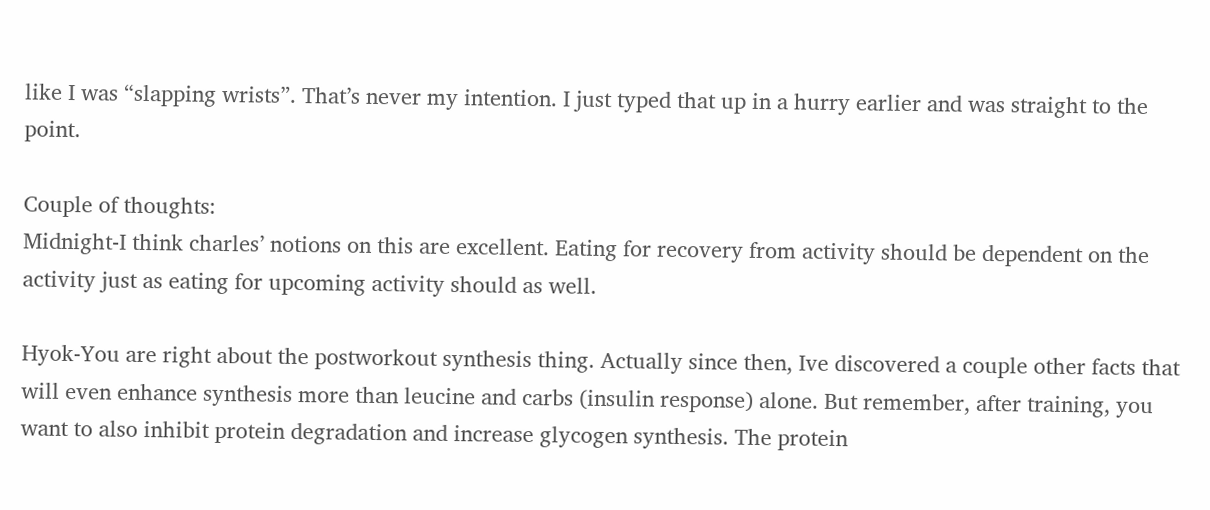like I was “slapping wrists”. That’s never my intention. I just typed that up in a hurry earlier and was straight to the point.

Couple of thoughts:
Midnight-I think charles’ notions on this are excellent. Eating for recovery from activity should be dependent on the activity just as eating for upcoming activity should as well.

Hyok-You are right about the postworkout synthesis thing. Actually since then, Ive discovered a couple other facts that will even enhance synthesis more than leucine and carbs (insulin response) alone. But remember, after training, you want to also inhibit protein degradation and increase glycogen synthesis. The protein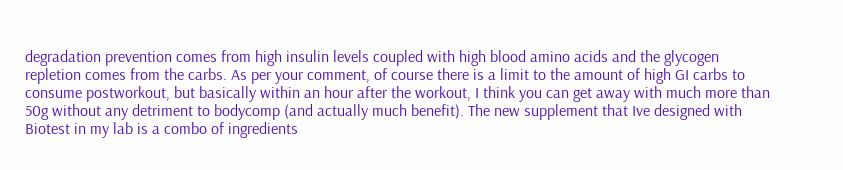degradation prevention comes from high insulin levels coupled with high blood amino acids and the glycogen repletion comes from the carbs. As per your comment, of course there is a limit to the amount of high GI carbs to consume postworkout, but basically within an hour after the workout, I think you can get away with much more than 50g without any detriment to bodycomp (and actually much benefit). The new supplement that Ive designed with Biotest in my lab is a combo of ingredients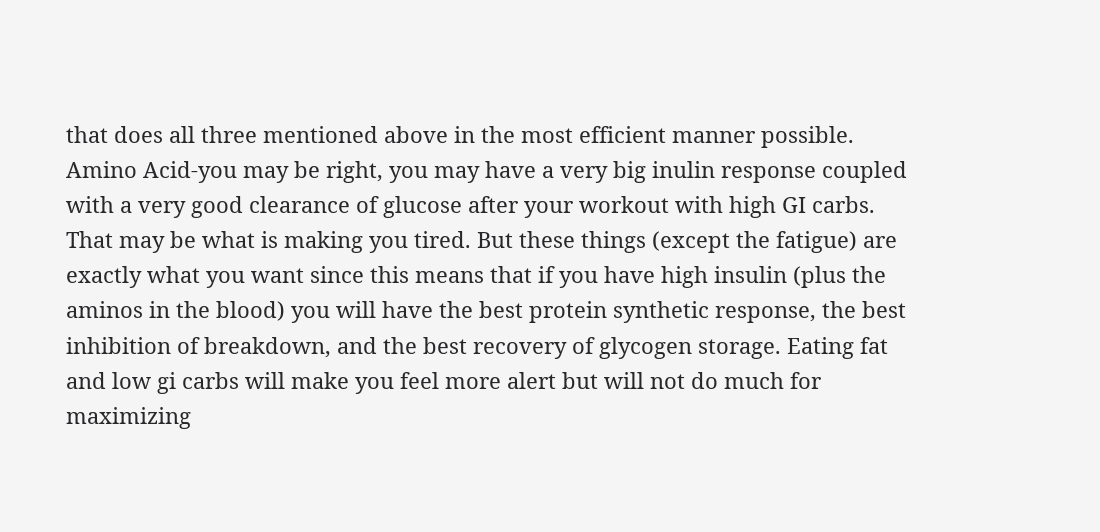that does all three mentioned above in the most efficient manner possible. Amino Acid-you may be right, you may have a very big inulin response coupled with a very good clearance of glucose after your workout with high GI carbs. That may be what is making you tired. But these things (except the fatigue) are exactly what you want since this means that if you have high insulin (plus the aminos in the blood) you will have the best protein synthetic response, the best inhibition of breakdown, and the best recovery of glycogen storage. Eating fat and low gi carbs will make you feel more alert but will not do much for maximizing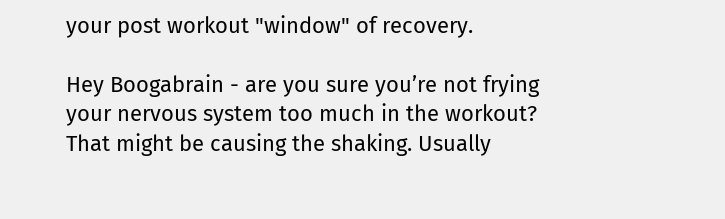your post workout "window" of recovery.

Hey Boogabrain - are you sure you’re not frying your nervous system too much in the workout? That might be causing the shaking. Usually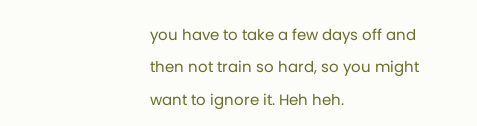you have to take a few days off and then not train so hard, so you might want to ignore it. Heh heh.